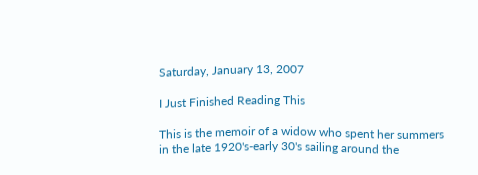Saturday, January 13, 2007

I Just Finished Reading This

This is the memoir of a widow who spent her summers in the late 1920's-early 30's sailing around the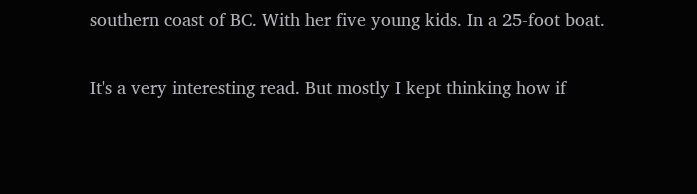southern coast of BC. With her five young kids. In a 25-foot boat.

It's a very interesting read. But mostly I kept thinking how if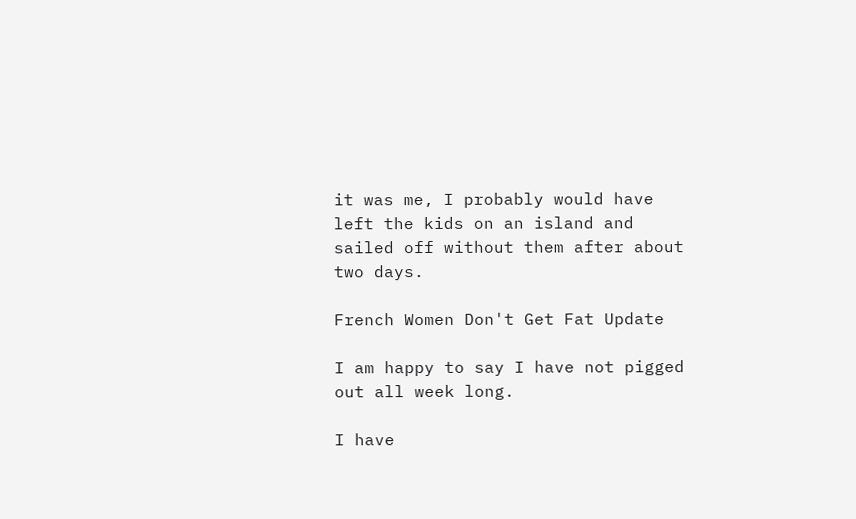it was me, I probably would have left the kids on an island and sailed off without them after about two days.

French Women Don't Get Fat Update

I am happy to say I have not pigged out all week long.

I have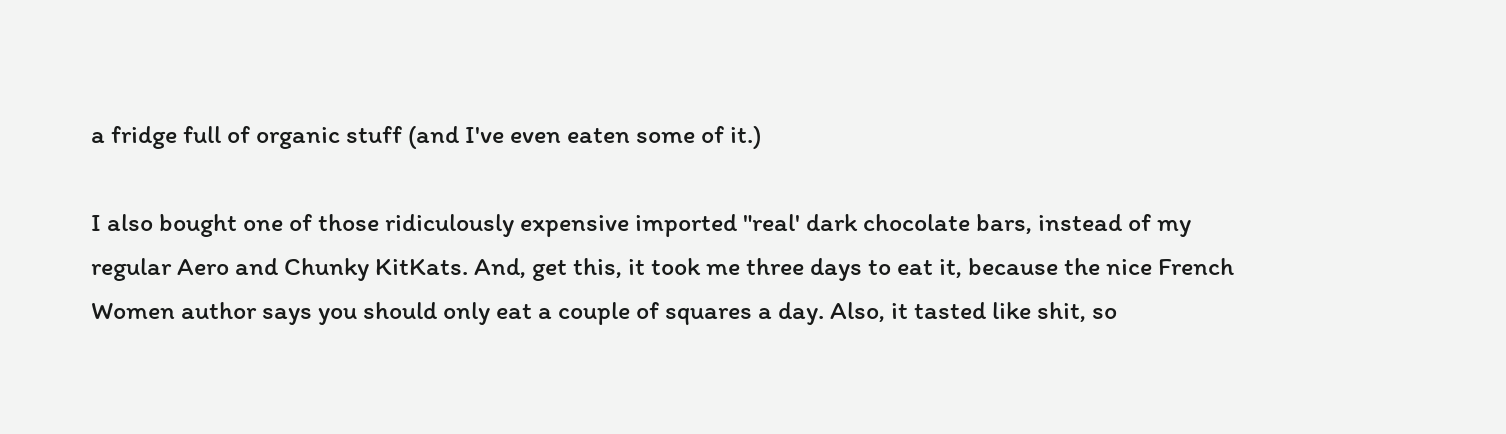a fridge full of organic stuff (and I've even eaten some of it.)

I also bought one of those ridiculously expensive imported "real' dark chocolate bars, instead of my regular Aero and Chunky KitKats. And, get this, it took me three days to eat it, because the nice French Women author says you should only eat a couple of squares a day. Also, it tasted like shit, so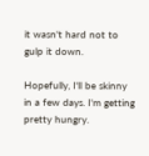it wasn't hard not to gulp it down.

Hopefully, I'll be skinny in a few days. I'm getting pretty hungry.